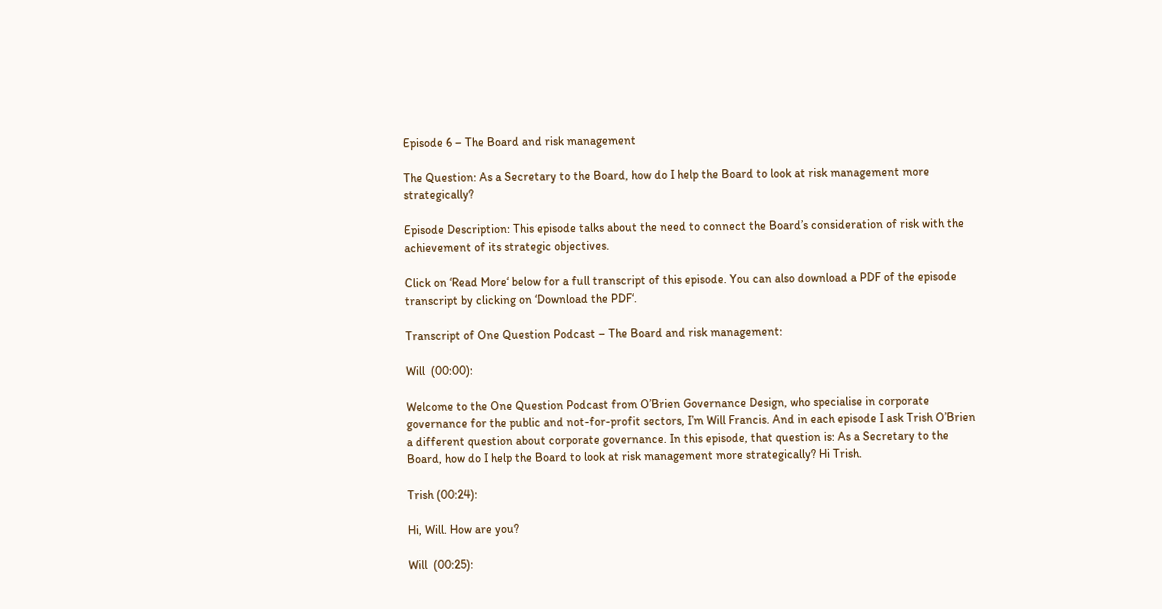Episode 6 – The Board and risk management

The Question: As a Secretary to the Board, how do I help the Board to look at risk management more strategically?

Episode Description: This episode talks about the need to connect the Board’s consideration of risk with the achievement of its strategic objectives.

Click on ‘Read More‘ below for a full transcript of this episode. You can also download a PDF of the episode transcript by clicking on ‘Download the PDF‘.

Transcript of One Question Podcast – The Board and risk management:

Will  (00:00):

Welcome to the One Question Podcast from O’Brien Governance Design, who specialise in corporate governance for the public and not-for-profit sectors, I’m Will Francis. And in each episode I ask Trish O’Brien a different question about corporate governance. In this episode, that question is: As a Secretary to the Board, how do I help the Board to look at risk management more strategically? Hi Trish.

Trish (00:24):

Hi, Will. How are you?

Will  (00:25):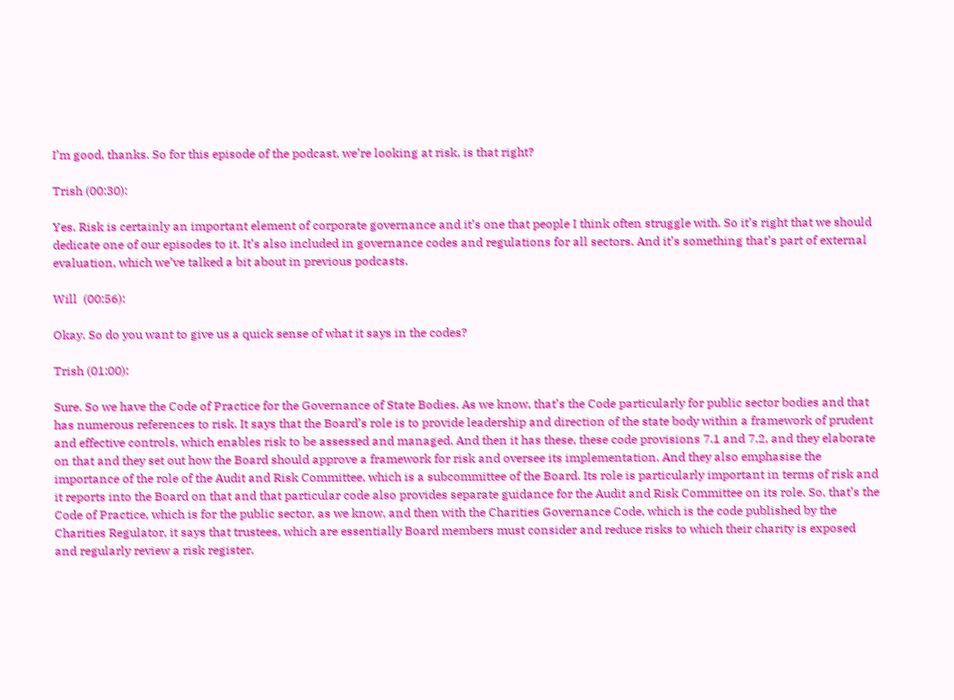I’m good, thanks. So for this episode of the podcast, we’re looking at risk, is that right?

Trish (00:30):

Yes. Risk is certainly an important element of corporate governance and it’s one that people I think often struggle with. So it’s right that we should dedicate one of our episodes to it. It’s also included in governance codes and regulations for all sectors. And it’s something that’s part of external evaluation, which we’ve talked a bit about in previous podcasts.

Will  (00:56):

Okay. So do you want to give us a quick sense of what it says in the codes?

Trish (01:00):

Sure. So we have the Code of Practice for the Governance of State Bodies. As we know, that’s the Code particularly for public sector bodies and that has numerous references to risk. It says that the Board’s role is to provide leadership and direction of the state body within a framework of prudent and effective controls, which enables risk to be assessed and managed. And then it has these, these code provisions 7.1 and 7.2, and they elaborate on that and they set out how the Board should approve a framework for risk and oversee its implementation. And they also emphasise the importance of the role of the Audit and Risk Committee, which is a subcommittee of the Board. Its role is particularly important in terms of risk and it reports into the Board on that and that particular code also provides separate guidance for the Audit and Risk Committee on its role. So, that’s the Code of Practice, which is for the public sector, as we know, and then with the Charities Governance Code, which is the code published by the Charities Regulator, it says that trustees, which are essentially Board members must consider and reduce risks to which their charity is exposed and regularly review a risk register.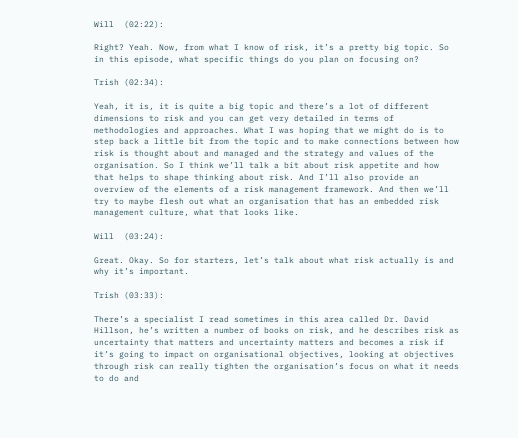Will  (02:22):

Right? Yeah. Now, from what I know of risk, it’s a pretty big topic. So in this episode, what specific things do you plan on focusing on?

Trish (02:34):

Yeah, it is, it is quite a big topic and there’s a lot of different dimensions to risk and you can get very detailed in terms of methodologies and approaches. What I was hoping that we might do is to step back a little bit from the topic and to make connections between how risk is thought about and managed and the strategy and values of the organisation. So I think we’ll talk a bit about risk appetite and how that helps to shape thinking about risk. And I’ll also provide an overview of the elements of a risk management framework. And then we’ll try to maybe flesh out what an organisation that has an embedded risk management culture, what that looks like.

Will  (03:24):

Great. Okay. So for starters, let’s talk about what risk actually is and why it’s important.

Trish (03:33):

There’s a specialist I read sometimes in this area called Dr. David Hillson, he’s written a number of books on risk, and he describes risk as uncertainty that matters and uncertainty matters and becomes a risk if it’s going to impact on organisational objectives, looking at objectives through risk can really tighten the organisation’s focus on what it needs to do and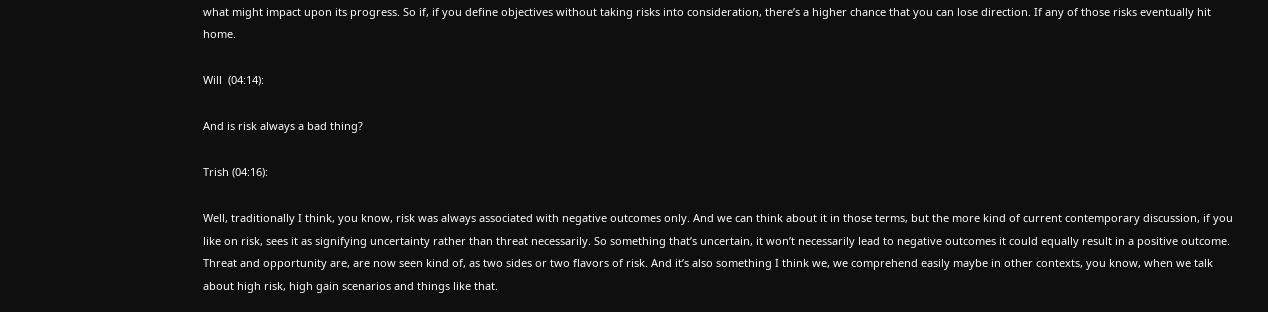what might impact upon its progress. So if, if you define objectives without taking risks into consideration, there’s a higher chance that you can lose direction. If any of those risks eventually hit home.

Will  (04:14):

And is risk always a bad thing?

Trish (04:16):

Well, traditionally I think, you know, risk was always associated with negative outcomes only. And we can think about it in those terms, but the more kind of current contemporary discussion, if you like on risk, sees it as signifying uncertainty rather than threat necessarily. So something that’s uncertain, it won’t necessarily lead to negative outcomes it could equally result in a positive outcome. Threat and opportunity are, are now seen kind of, as two sides or two flavors of risk. And it’s also something I think we, we comprehend easily maybe in other contexts, you know, when we talk about high risk, high gain scenarios and things like that.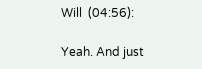Will  (04:56):

Yeah. And just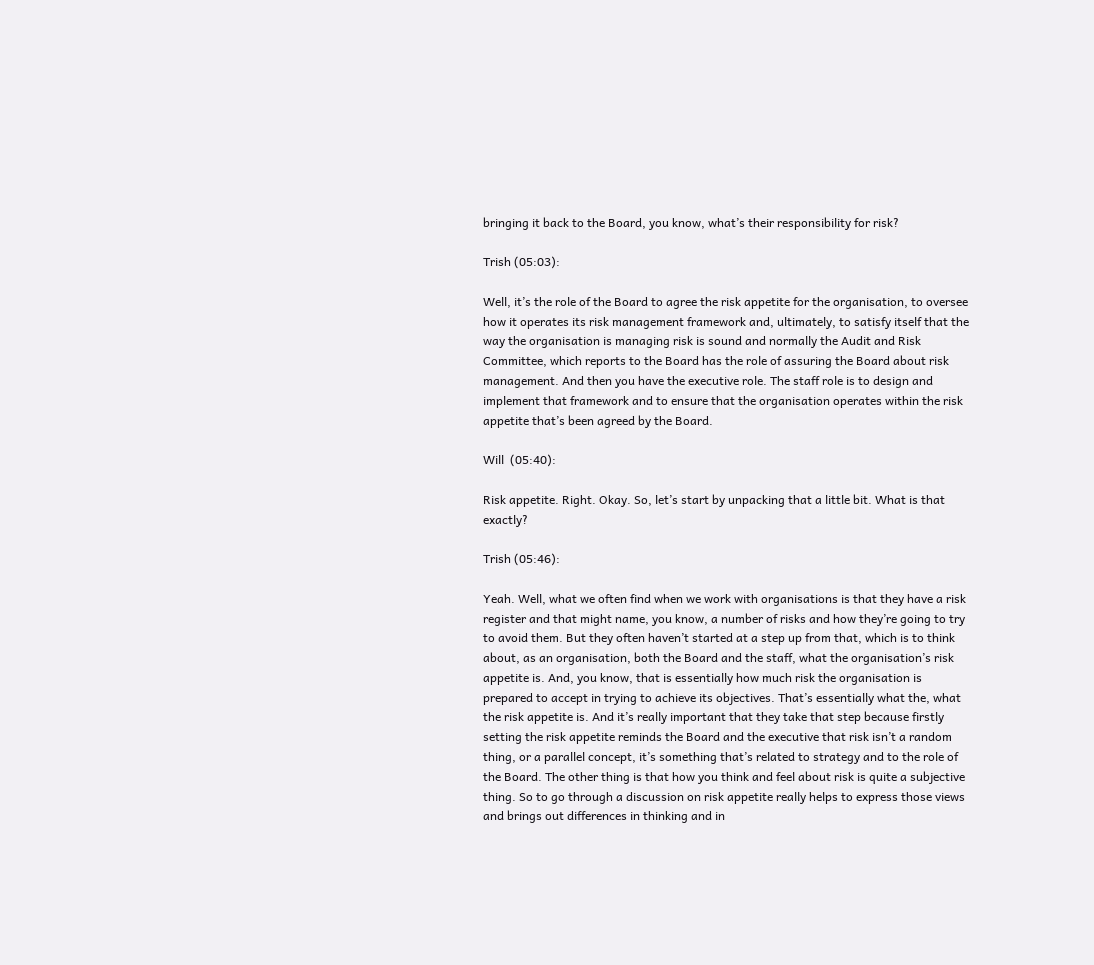bringing it back to the Board, you know, what’s their responsibility for risk?

Trish (05:03):

Well, it’s the role of the Board to agree the risk appetite for the organisation, to oversee how it operates its risk management framework and, ultimately, to satisfy itself that the way the organisation is managing risk is sound and normally the Audit and Risk Committee, which reports to the Board has the role of assuring the Board about risk management. And then you have the executive role. The staff role is to design and implement that framework and to ensure that the organisation operates within the risk appetite that’s been agreed by the Board.

Will  (05:40):

Risk appetite. Right. Okay. So, let’s start by unpacking that a little bit. What is that exactly?

Trish (05:46):

Yeah. Well, what we often find when we work with organisations is that they have a risk register and that might name, you know, a number of risks and how they’re going to try to avoid them. But they often haven’t started at a step up from that, which is to think about, as an organisation, both the Board and the staff, what the organisation’s risk appetite is. And, you know, that is essentially how much risk the organisation is prepared to accept in trying to achieve its objectives. That’s essentially what the, what the risk appetite is. And it’s really important that they take that step because firstly setting the risk appetite reminds the Board and the executive that risk isn’t a random thing, or a parallel concept, it’s something that’s related to strategy and to the role of the Board. The other thing is that how you think and feel about risk is quite a subjective thing. So to go through a discussion on risk appetite really helps to express those views and brings out differences in thinking and in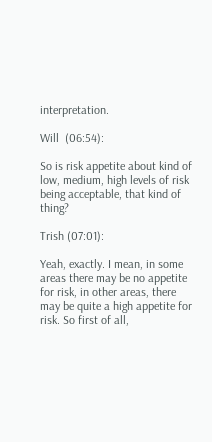interpretation.

Will  (06:54):

So is risk appetite about kind of low, medium, high levels of risk being acceptable, that kind of thing?

Trish (07:01):

Yeah, exactly. I mean, in some areas there may be no appetite for risk, in other areas, there may be quite a high appetite for risk. So first of all,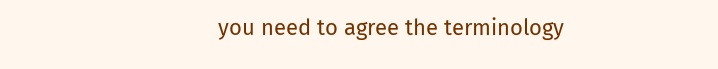you need to agree the terminology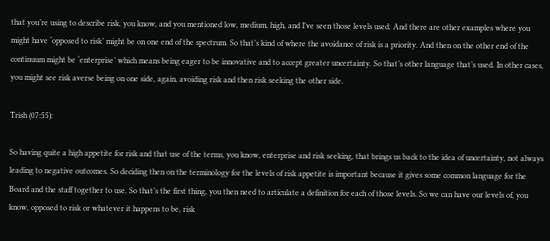that you’re using to describe risk, you know, and you mentioned low, medium, high, and I’ve seen those levels used. And there are other examples where you might have ‘opposed to risk’ might be on one end of the spectrum. So that’s kind of where the avoidance of risk is a priority. And then on the other end of the continuum might be ‘enterprise’ which means being eager to be innovative and to accept greater uncertainty. So that’s other language that’s used. In other cases, you might see risk averse being on one side, again, avoiding risk and then risk seeking the other side.

Trish (07:55):

So having quite a high appetite for risk and that use of the terms, you know, enterprise and risk seeking, that brings us back to the idea of uncertainty, not always leading to negative outcomes. So deciding then on the terminology for the levels of risk appetite is important because it gives some common language for the Board and the staff together to use. So that’s the first thing, you then need to articulate a definition for each of those levels. So we can have our levels of, you know, opposed to risk or whatever it happens to be, risk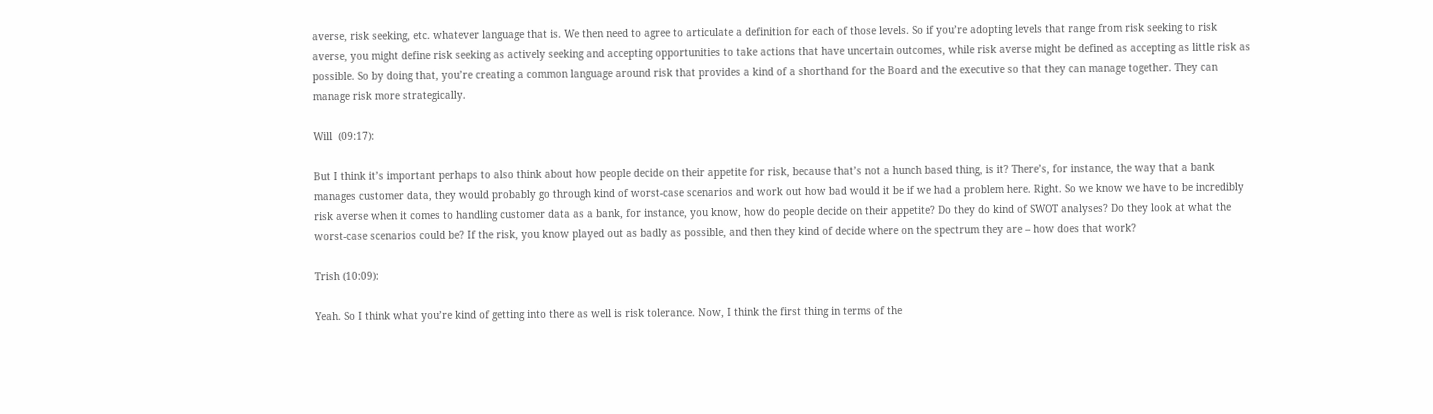averse, risk seeking, etc. whatever language that is. We then need to agree to articulate a definition for each of those levels. So if you’re adopting levels that range from risk seeking to risk averse, you might define risk seeking as actively seeking and accepting opportunities to take actions that have uncertain outcomes, while risk averse might be defined as accepting as little risk as possible. So by doing that, you’re creating a common language around risk that provides a kind of a shorthand for the Board and the executive so that they can manage together. They can manage risk more strategically.

Will  (09:17):

But I think it’s important perhaps to also think about how people decide on their appetite for risk, because that’s not a hunch based thing, is it? There’s, for instance, the way that a bank manages customer data, they would probably go through kind of worst-case scenarios and work out how bad would it be if we had a problem here. Right. So we know we have to be incredibly risk averse when it comes to handling customer data as a bank, for instance, you know, how do people decide on their appetite? Do they do kind of SWOT analyses? Do they look at what the worst-case scenarios could be? If the risk, you know played out as badly as possible, and then they kind of decide where on the spectrum they are – how does that work?

Trish (10:09):

Yeah. So I think what you’re kind of getting into there as well is risk tolerance. Now, I think the first thing in terms of the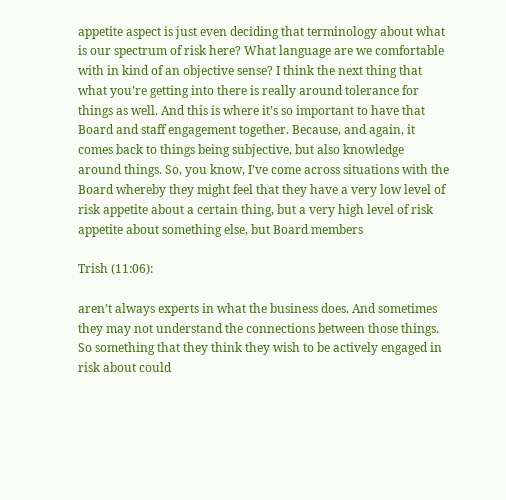appetite aspect is just even deciding that terminology about what is our spectrum of risk here? What language are we comfortable with in kind of an objective sense? I think the next thing that what you’re getting into there is really around tolerance for things as well. And this is where it’s so important to have that Board and staff engagement together. Because, and again, it comes back to things being subjective, but also knowledge around things. So, you know, I’ve come across situations with the Board whereby they might feel that they have a very low level of risk appetite about a certain thing, but a very high level of risk appetite about something else, but Board members

Trish (11:06):

aren’t always experts in what the business does. And sometimes they may not understand the connections between those things. So something that they think they wish to be actively engaged in risk about could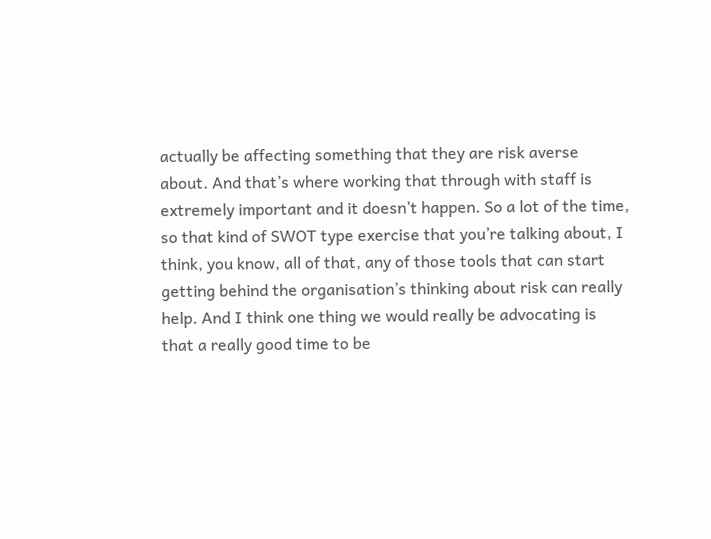actually be affecting something that they are risk averse about. And that’s where working that through with staff is extremely important and it doesn’t happen. So a lot of the time, so that kind of SWOT type exercise that you’re talking about, I think, you know, all of that, any of those tools that can start getting behind the organisation’s thinking about risk can really help. And I think one thing we would really be advocating is that a really good time to be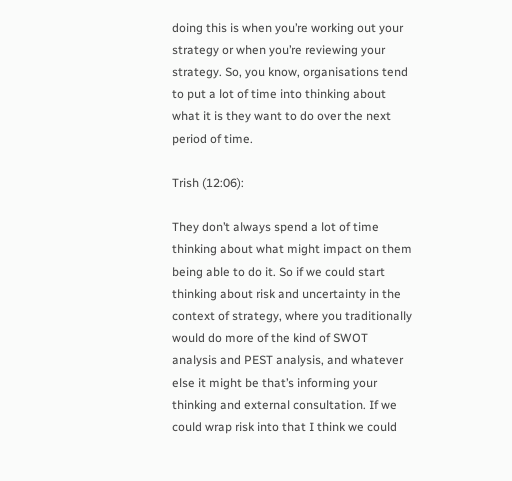doing this is when you’re working out your strategy or when you’re reviewing your strategy. So, you know, organisations tend to put a lot of time into thinking about what it is they want to do over the next period of time.

Trish (12:06):

They don’t always spend a lot of time thinking about what might impact on them being able to do it. So if we could start thinking about risk and uncertainty in the context of strategy, where you traditionally would do more of the kind of SWOT analysis and PEST analysis, and whatever else it might be that’s informing your thinking and external consultation. If we could wrap risk into that I think we could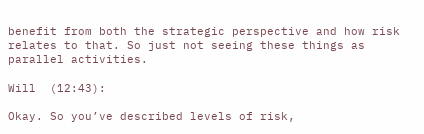benefit from both the strategic perspective and how risk relates to that. So just not seeing these things as parallel activities.

Will  (12:43):

Okay. So you’ve described levels of risk,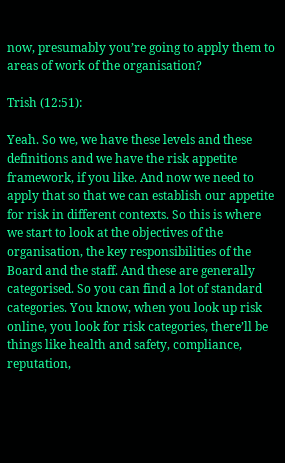now, presumably you’re going to apply them to areas of work of the organisation?

Trish (12:51):

Yeah. So we, we have these levels and these definitions and we have the risk appetite framework, if you like. And now we need to apply that so that we can establish our appetite for risk in different contexts. So this is where we start to look at the objectives of the organisation, the key responsibilities of the Board and the staff. And these are generally categorised. So you can find a lot of standard categories. You know, when you look up risk online, you look for risk categories, there’ll be things like health and safety, compliance, reputation,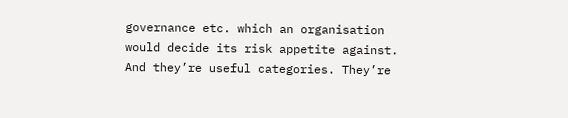governance etc. which an organisation would decide its risk appetite against. And they’re useful categories. They’re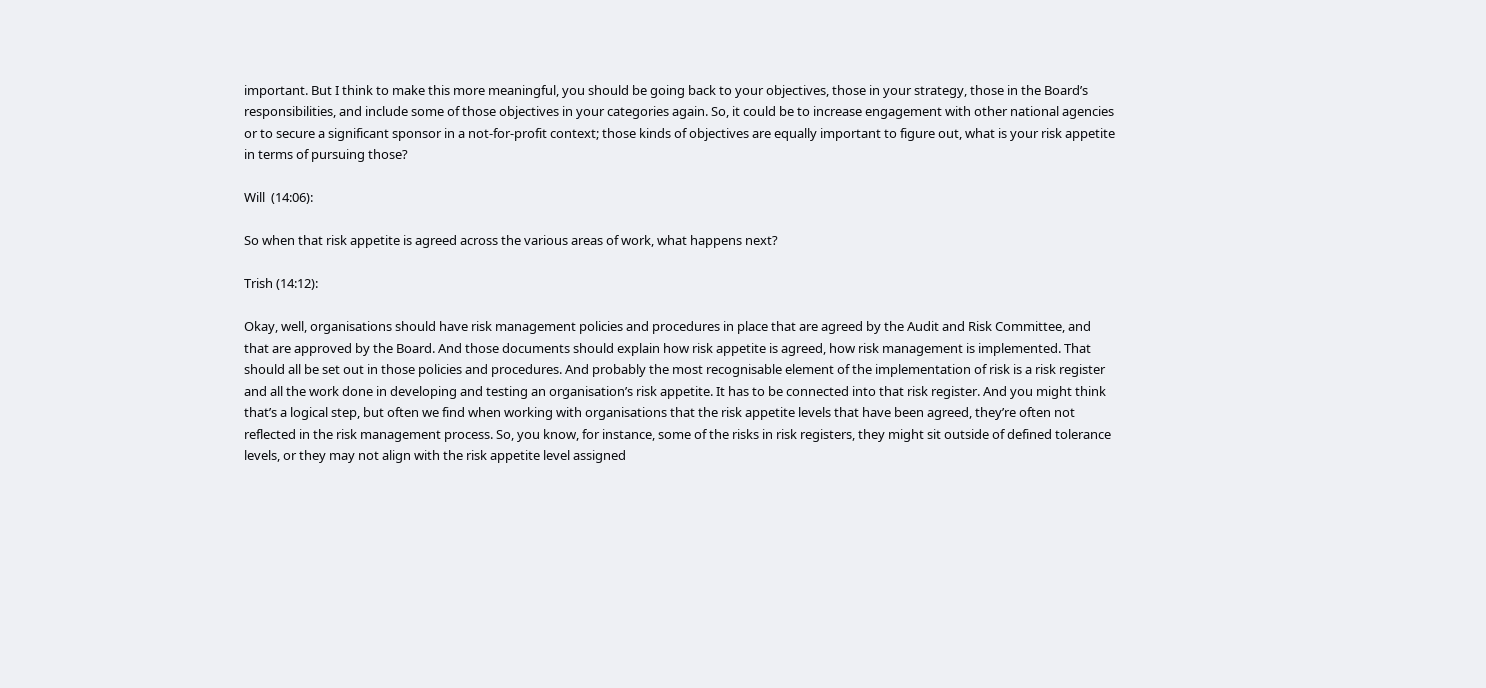important. But I think to make this more meaningful, you should be going back to your objectives, those in your strategy, those in the Board’s responsibilities, and include some of those objectives in your categories again. So, it could be to increase engagement with other national agencies or to secure a significant sponsor in a not-for-profit context; those kinds of objectives are equally important to figure out, what is your risk appetite in terms of pursuing those?

Will  (14:06):

So when that risk appetite is agreed across the various areas of work, what happens next?

Trish (14:12):

Okay, well, organisations should have risk management policies and procedures in place that are agreed by the Audit and Risk Committee, and that are approved by the Board. And those documents should explain how risk appetite is agreed, how risk management is implemented. That should all be set out in those policies and procedures. And probably the most recognisable element of the implementation of risk is a risk register and all the work done in developing and testing an organisation’s risk appetite. It has to be connected into that risk register. And you might think that’s a logical step, but often we find when working with organisations that the risk appetite levels that have been agreed, they’re often not reflected in the risk management process. So, you know, for instance, some of the risks in risk registers, they might sit outside of defined tolerance levels, or they may not align with the risk appetite level assigned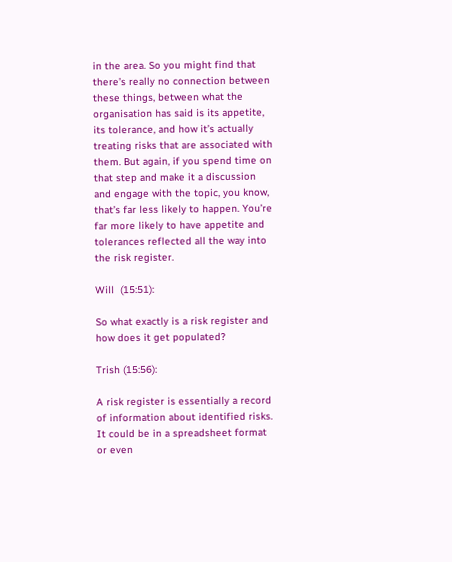in the area. So you might find that there’s really no connection between these things, between what the organisation has said is its appetite, its tolerance, and how it’s actually treating risks that are associated with them. But again, if you spend time on that step and make it a discussion and engage with the topic, you know, that’s far less likely to happen. You’re far more likely to have appetite and tolerances reflected all the way into the risk register.

Will  (15:51):

So what exactly is a risk register and how does it get populated?

Trish (15:56):

A risk register is essentially a record of information about identified risks. It could be in a spreadsheet format or even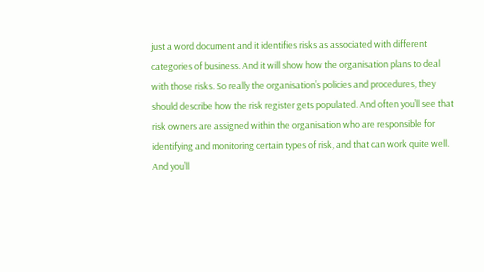just a word document and it identifies risks as associated with different categories of business. And it will show how the organisation plans to deal with those risks. So really the organisation’s policies and procedures, they should describe how the risk register gets populated. And often you’ll see that risk owners are assigned within the organisation who are responsible for identifying and monitoring certain types of risk, and that can work quite well. And you’ll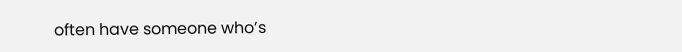often have someone who’s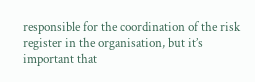responsible for the coordination of the risk register in the organisation, but it’s important that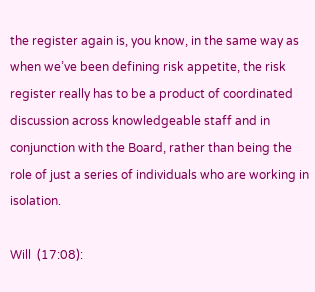the register again is, you know, in the same way as when we’ve been defining risk appetite, the risk register really has to be a product of coordinated discussion across knowledgeable staff and in conjunction with the Board, rather than being the role of just a series of individuals who are working in isolation.

Will  (17:08):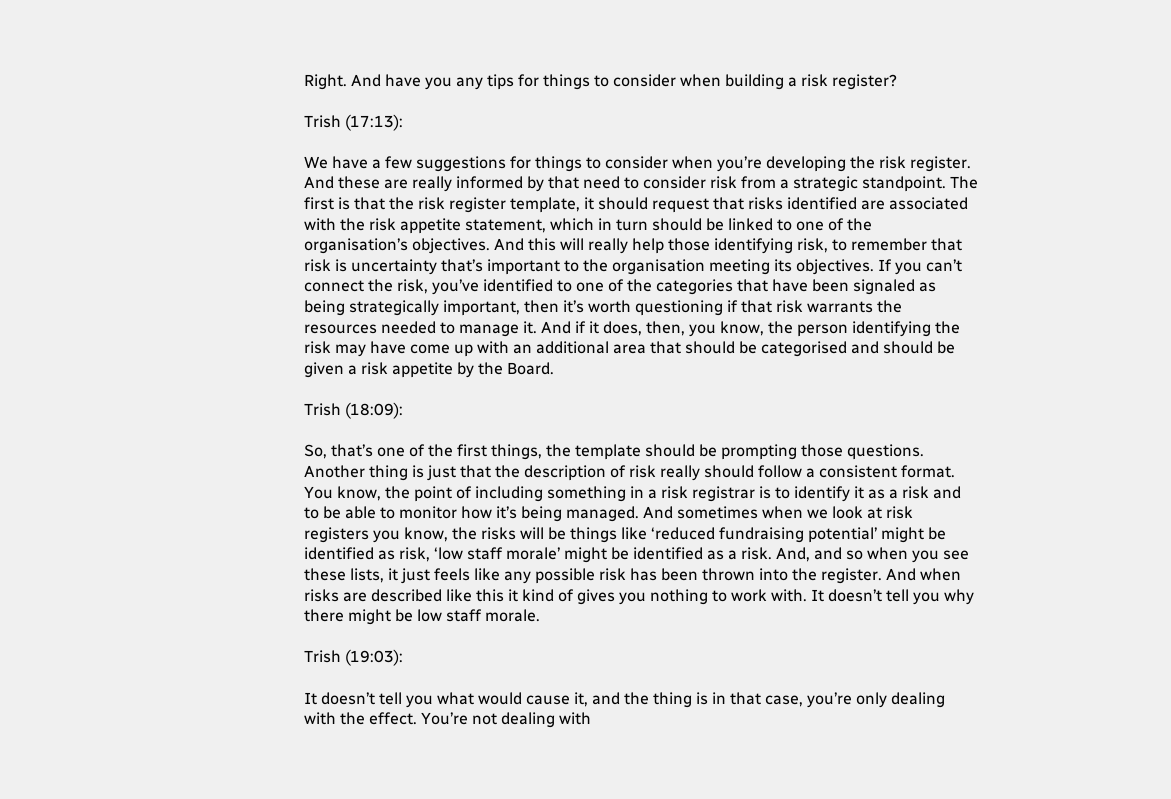Right. And have you any tips for things to consider when building a risk register?

Trish (17:13):

We have a few suggestions for things to consider when you’re developing the risk register. And these are really informed by that need to consider risk from a strategic standpoint. The first is that the risk register template, it should request that risks identified are associated with the risk appetite statement, which in turn should be linked to one of the organisation’s objectives. And this will really help those identifying risk, to remember that risk is uncertainty that’s important to the organisation meeting its objectives. If you can’t connect the risk, you’ve identified to one of the categories that have been signaled as being strategically important, then it’s worth questioning if that risk warrants the resources needed to manage it. And if it does, then, you know, the person identifying the risk may have come up with an additional area that should be categorised and should be given a risk appetite by the Board.

Trish (18:09):

So, that’s one of the first things, the template should be prompting those questions. Another thing is just that the description of risk really should follow a consistent format. You know, the point of including something in a risk registrar is to identify it as a risk and to be able to monitor how it’s being managed. And sometimes when we look at risk registers you know, the risks will be things like ‘reduced fundraising potential’ might be identified as risk, ‘low staff morale’ might be identified as a risk. And, and so when you see these lists, it just feels like any possible risk has been thrown into the register. And when risks are described like this it kind of gives you nothing to work with. It doesn’t tell you why there might be low staff morale.

Trish (19:03):

It doesn’t tell you what would cause it, and the thing is in that case, you’re only dealing with the effect. You’re not dealing with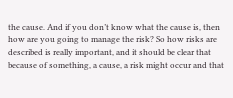the cause. And if you don’t know what the cause is, then how are you going to manage the risk? So how risks are described is really important, and it should be clear that because of something, a cause, a risk might occur and that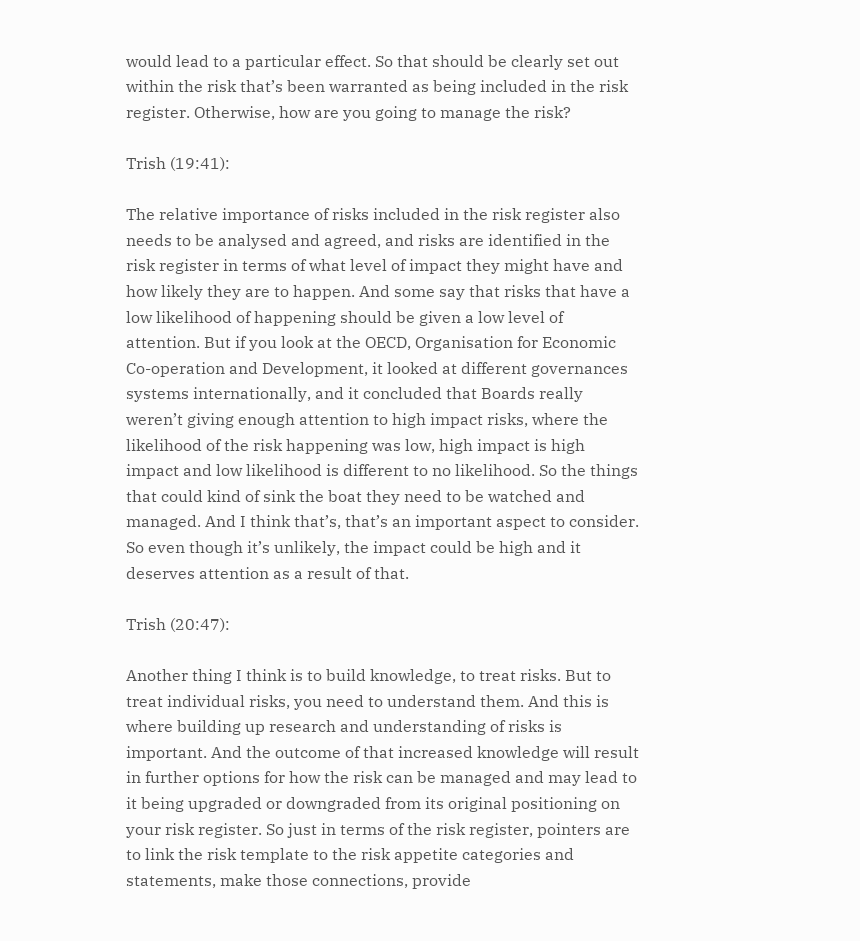would lead to a particular effect. So that should be clearly set out within the risk that’s been warranted as being included in the risk register. Otherwise, how are you going to manage the risk?

Trish (19:41):

The relative importance of risks included in the risk register also needs to be analysed and agreed, and risks are identified in the risk register in terms of what level of impact they might have and how likely they are to happen. And some say that risks that have a low likelihood of happening should be given a low level of attention. But if you look at the OECD, Organisation for Economic Co-operation and Development, it looked at different governances systems internationally, and it concluded that Boards really weren’t giving enough attention to high impact risks, where the likelihood of the risk happening was low, high impact is high impact and low likelihood is different to no likelihood. So the things that could kind of sink the boat they need to be watched and managed. And I think that’s, that’s an important aspect to consider. So even though it’s unlikely, the impact could be high and it deserves attention as a result of that.

Trish (20:47):

Another thing I think is to build knowledge, to treat risks. But to treat individual risks, you need to understand them. And this is where building up research and understanding of risks is important. And the outcome of that increased knowledge will result in further options for how the risk can be managed and may lead to it being upgraded or downgraded from its original positioning on your risk register. So just in terms of the risk register, pointers are to link the risk template to the risk appetite categories and statements, make those connections, provide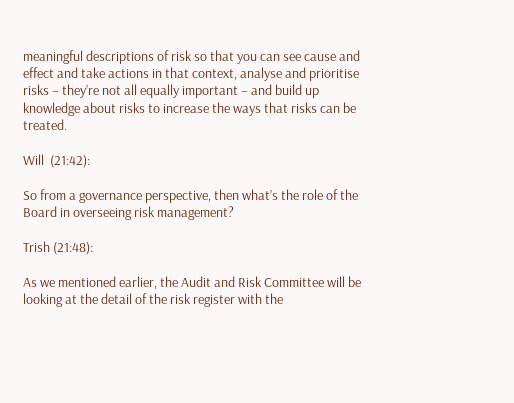meaningful descriptions of risk so that you can see cause and effect and take actions in that context, analyse and prioritise risks – they’re not all equally important – and build up knowledge about risks to increase the ways that risks can be treated.

Will  (21:42):

So from a governance perspective, then what’s the role of the Board in overseeing risk management?

Trish (21:48):

As we mentioned earlier, the Audit and Risk Committee will be looking at the detail of the risk register with the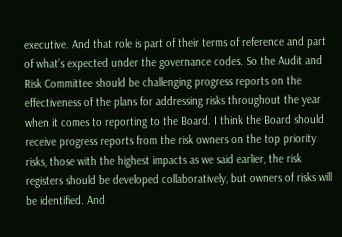executive. And that role is part of their terms of reference and part of what’s expected under the governance codes. So the Audit and Risk Committee should be challenging progress reports on the effectiveness of the plans for addressing risks throughout the year when it comes to reporting to the Board. I think the Board should receive progress reports from the risk owners on the top priority risks, those with the highest impacts as we said earlier, the risk registers should be developed collaboratively, but owners of risks will be identified. And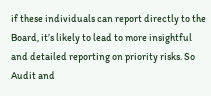if these individuals can report directly to the Board, it’s likely to lead to more insightful and detailed reporting on priority risks. So Audit and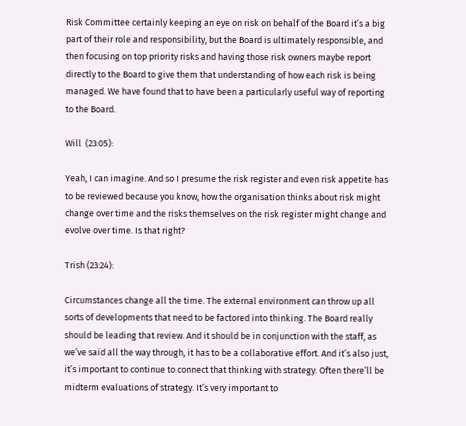Risk Committee certainly keeping an eye on risk on behalf of the Board it’s a big part of their role and responsibility, but the Board is ultimately responsible, and then focusing on top priority risks and having those risk owners maybe report directly to the Board to give them that understanding of how each risk is being managed. We have found that to have been a particularly useful way of reporting to the Board.

Will  (23:05):

Yeah, I can imagine. And so I presume the risk register and even risk appetite has to be reviewed because you know, how the organisation thinks about risk might change over time and the risks themselves on the risk register might change and evolve over time. Is that right?

Trish (23:24):

Circumstances change all the time. The external environment can throw up all sorts of developments that need to be factored into thinking. The Board really should be leading that review. And it should be in conjunction with the staff, as we’ve said all the way through, it has to be a collaborative effort. And it’s also just, it’s important to continue to connect that thinking with strategy. Often there’ll be midterm evaluations of strategy. It’s very important to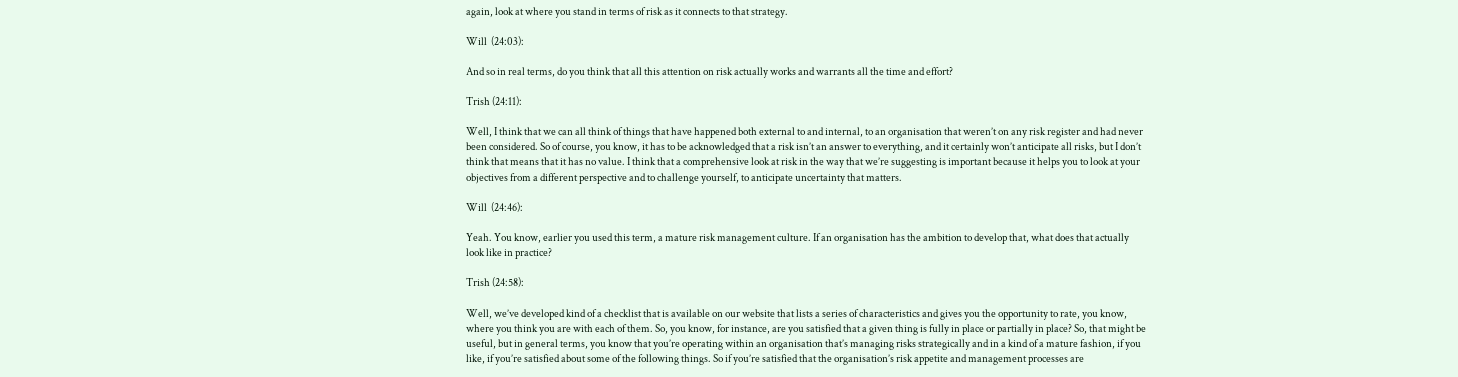again, look at where you stand in terms of risk as it connects to that strategy.

Will  (24:03):

And so in real terms, do you think that all this attention on risk actually works and warrants all the time and effort?

Trish (24:11):

Well, I think that we can all think of things that have happened both external to and internal, to an organisation that weren’t on any risk register and had never been considered. So of course, you know, it has to be acknowledged that a risk isn’t an answer to everything, and it certainly won’t anticipate all risks, but I don’t think that means that it has no value. I think that a comprehensive look at risk in the way that we’re suggesting is important because it helps you to look at your objectives from a different perspective and to challenge yourself, to anticipate uncertainty that matters.

Will  (24:46):

Yeah. You know, earlier you used this term, a mature risk management culture. If an organisation has the ambition to develop that, what does that actually look like in practice?

Trish (24:58):

Well, we’ve developed kind of a checklist that is available on our website that lists a series of characteristics and gives you the opportunity to rate, you know, where you think you are with each of them. So, you know, for instance, are you satisfied that a given thing is fully in place or partially in place? So, that might be useful, but in general terms, you know that you’re operating within an organisation that’s managing risks strategically and in a kind of a mature fashion, if you like, if you’re satisfied about some of the following things. So if you’re satisfied that the organisation’s risk appetite and management processes are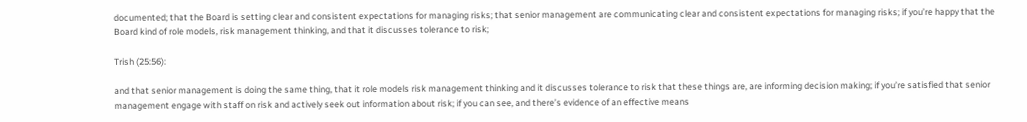documented; that the Board is setting clear and consistent expectations for managing risks; that senior management are communicating clear and consistent expectations for managing risks; if you’re happy that the Board kind of role models, risk management thinking, and that it discusses tolerance to risk;

Trish (25:56):

and that senior management is doing the same thing, that it role models risk management thinking and it discusses tolerance to risk that these things are, are informing decision making; if you’re satisfied that senior management engage with staff on risk and actively seek out information about risk; if you can see, and there’s evidence of an effective means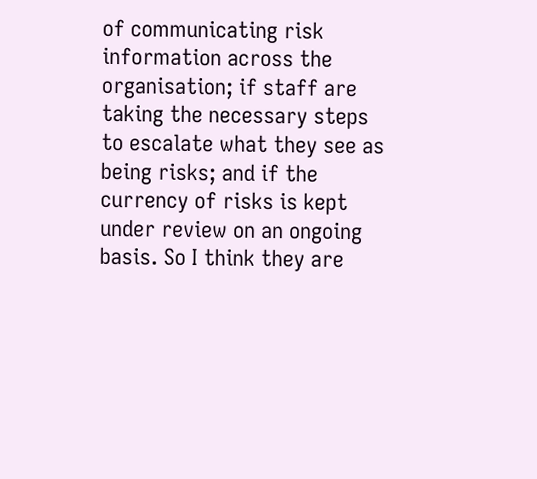of communicating risk information across the organisation; if staff are taking the necessary steps to escalate what they see as being risks; and if the currency of risks is kept under review on an ongoing basis. So I think they are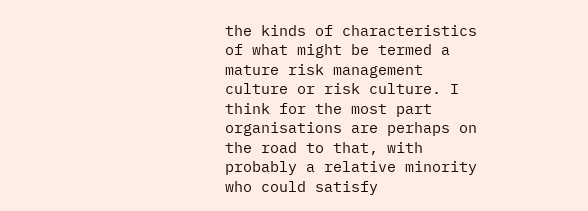the kinds of characteristics of what might be termed a mature risk management culture or risk culture. I think for the most part organisations are perhaps on the road to that, with probably a relative minority who could satisfy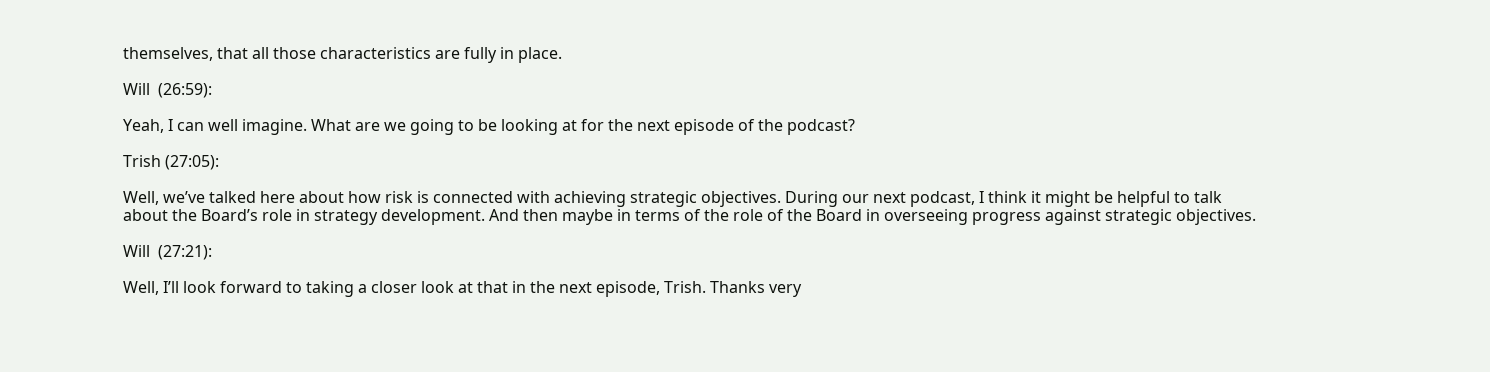themselves, that all those characteristics are fully in place.

Will  (26:59):

Yeah, I can well imagine. What are we going to be looking at for the next episode of the podcast?

Trish (27:05):

Well, we’ve talked here about how risk is connected with achieving strategic objectives. During our next podcast, I think it might be helpful to talk about the Board’s role in strategy development. And then maybe in terms of the role of the Board in overseeing progress against strategic objectives.

Will  (27:21):

Well, I’ll look forward to taking a closer look at that in the next episode, Trish. Thanks very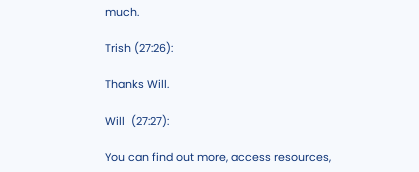much.

Trish (27:26):

Thanks Will.

Will  (27:27):

You can find out more, access resources,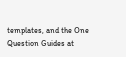templates, and the One Question Guides at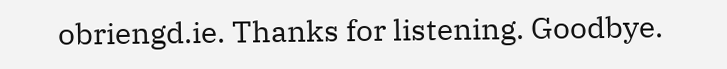obriengd.ie. Thanks for listening. Goodbye.